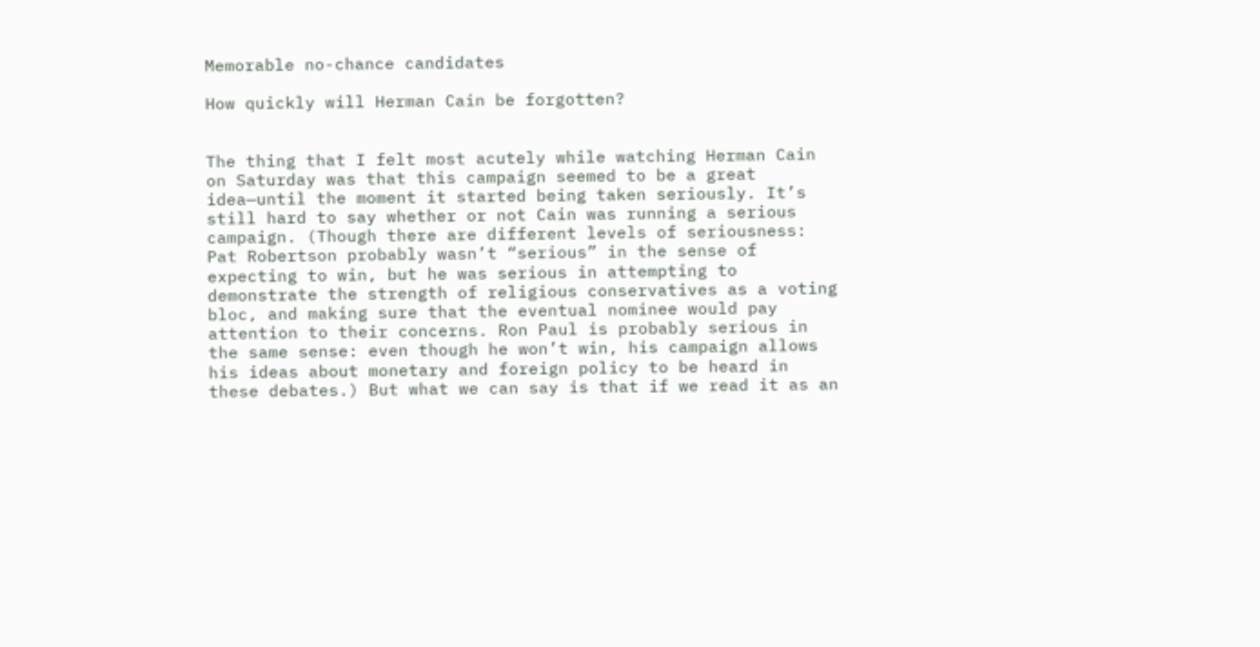Memorable no-chance candidates

How quickly will Herman Cain be forgotten?


The thing that I felt most acutely while watching Herman Cain on Saturday was that this campaign seemed to be a great idea—until the moment it started being taken seriously. It’s still hard to say whether or not Cain was running a serious campaign. (Though there are different levels of seriousness: Pat Robertson probably wasn’t “serious” in the sense of expecting to win, but he was serious in attempting to demonstrate the strength of religious conservatives as a voting bloc, and making sure that the eventual nominee would pay attention to their concerns. Ron Paul is probably serious in the same sense: even though he won’t win, his campaign allows his ideas about monetary and foreign policy to be heard in these debates.) But what we can say is that if we read it as an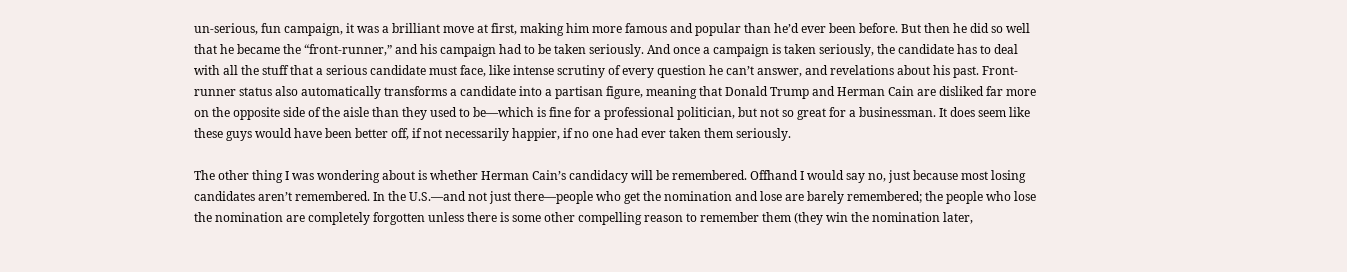un-serious, fun campaign, it was a brilliant move at first, making him more famous and popular than he’d ever been before. But then he did so well that he became the “front-runner,” and his campaign had to be taken seriously. And once a campaign is taken seriously, the candidate has to deal with all the stuff that a serious candidate must face, like intense scrutiny of every question he can’t answer, and revelations about his past. Front-runner status also automatically transforms a candidate into a partisan figure, meaning that Donald Trump and Herman Cain are disliked far more on the opposite side of the aisle than they used to be—which is fine for a professional politician, but not so great for a businessman. It does seem like these guys would have been better off, if not necessarily happier, if no one had ever taken them seriously.

The other thing I was wondering about is whether Herman Cain’s candidacy will be remembered. Offhand I would say no, just because most losing candidates aren’t remembered. In the U.S.—and not just there—people who get the nomination and lose are barely remembered; the people who lose the nomination are completely forgotten unless there is some other compelling reason to remember them (they win the nomination later,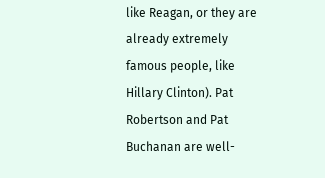like Reagan, or they are already extremely famous people, like Hillary Clinton). Pat Robertson and Pat Buchanan are well-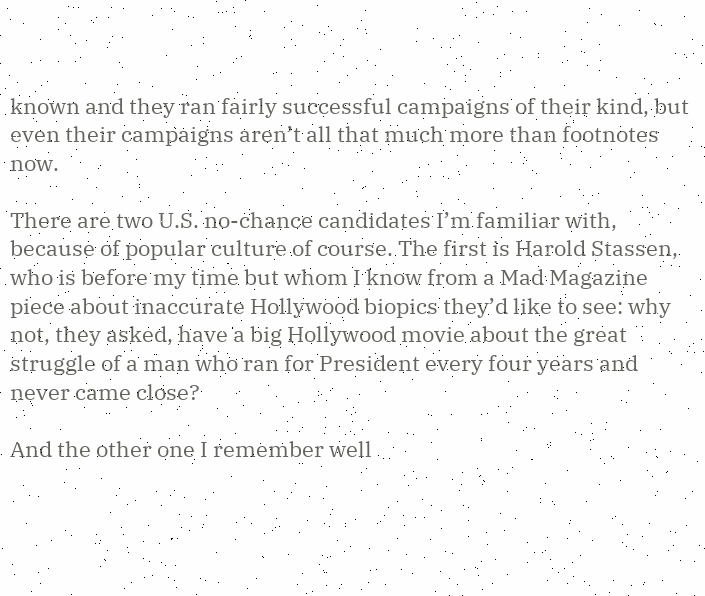known and they ran fairly successful campaigns of their kind, but even their campaigns aren’t all that much more than footnotes now.

There are two U.S. no-chance candidates I’m familiar with, because of popular culture of course. The first is Harold Stassen, who is before my time but whom I know from a Mad Magazine piece about inaccurate Hollywood biopics they’d like to see: why not, they asked, have a big Hollywood movie about the great struggle of a man who ran for President every four years and never came close?

And the other one I remember well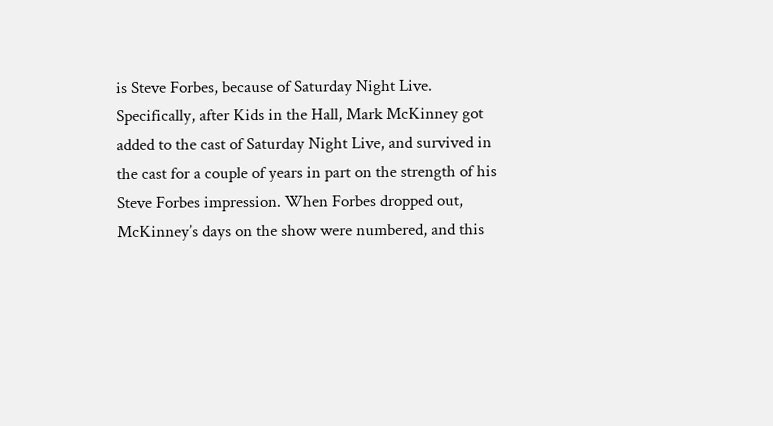is Steve Forbes, because of Saturday Night Live. Specifically, after Kids in the Hall, Mark McKinney got added to the cast of Saturday Night Live, and survived in the cast for a couple of years in part on the strength of his Steve Forbes impression. When Forbes dropped out, McKinney’s days on the show were numbered, and this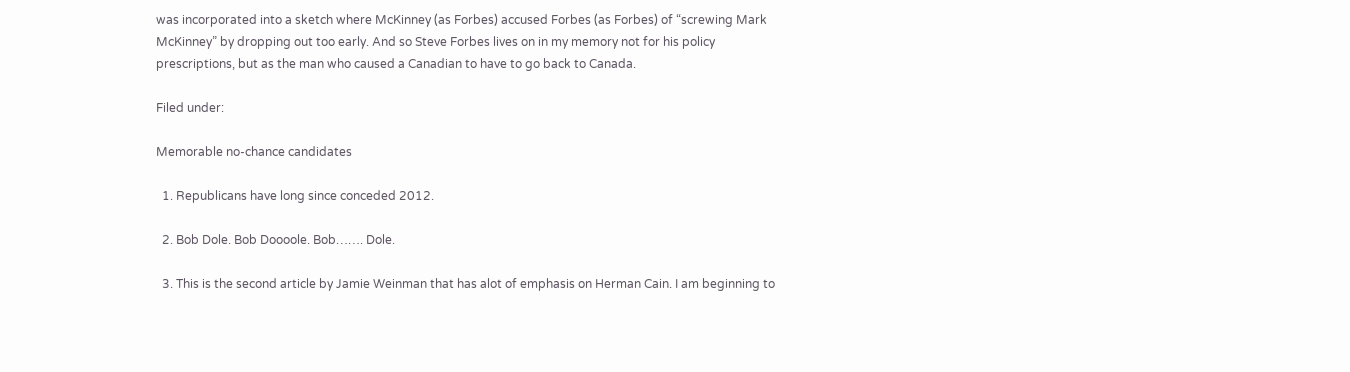was incorporated into a sketch where McKinney (as Forbes) accused Forbes (as Forbes) of “screwing Mark McKinney” by dropping out too early. And so Steve Forbes lives on in my memory not for his policy prescriptions, but as the man who caused a Canadian to have to go back to Canada.

Filed under:

Memorable no-chance candidates

  1. Republicans have long since conceded 2012.

  2. Bob Dole. Bob Doooole. Bob……. Dole.

  3. This is the second article by Jamie Weinman that has alot of emphasis on Herman Cain. I am beginning to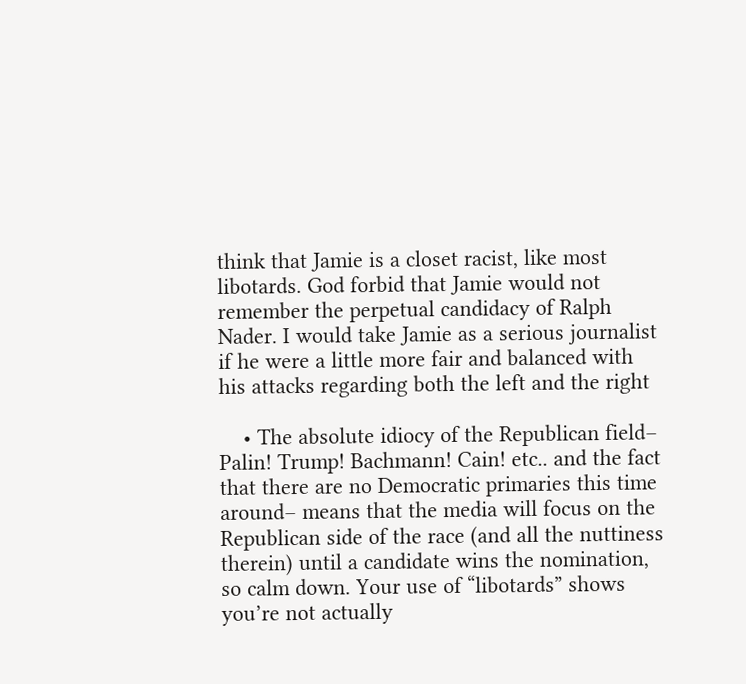think that Jamie is a closet racist, like most libotards. God forbid that Jamie would not remember the perpetual candidacy of Ralph Nader. I would take Jamie as a serious journalist if he were a little more fair and balanced with his attacks regarding both the left and the right

    • The absolute idiocy of the Republican field– Palin! Trump! Bachmann! Cain! etc.. and the fact that there are no Democratic primaries this time around– means that the media will focus on the Republican side of the race (and all the nuttiness therein) until a candidate wins the nomination, so calm down. Your use of “libotards” shows you’re not actually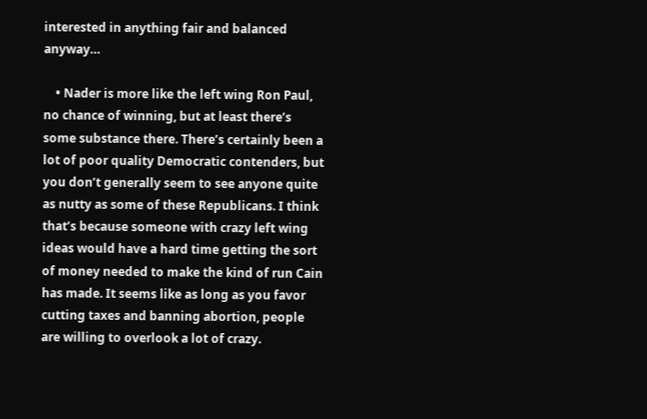interested in anything fair and balanced anyway…

    • Nader is more like the left wing Ron Paul, no chance of winning, but at least there’s some substance there. There’s certainly been a lot of poor quality Democratic contenders, but you don’t generally seem to see anyone quite as nutty as some of these Republicans. I think that’s because someone with crazy left wing ideas would have a hard time getting the sort of money needed to make the kind of run Cain has made. It seems like as long as you favor cutting taxes and banning abortion, people are willing to overlook a lot of crazy.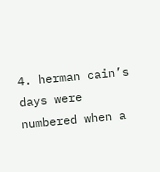4. herman cain’s days were numbered when a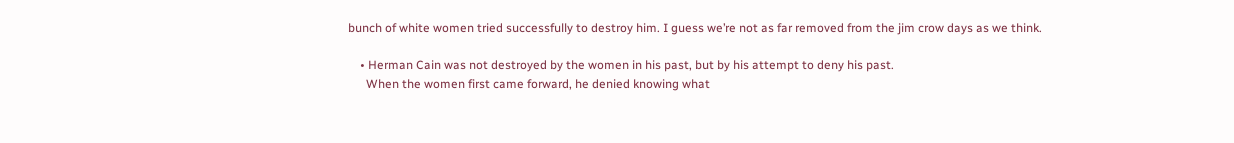bunch of white women tried successfully to destroy him. I guess we’re not as far removed from the jim crow days as we think.

    • Herman Cain was not destroyed by the women in his past, but by his attempt to deny his past.
      When the women first came forward, he denied knowing what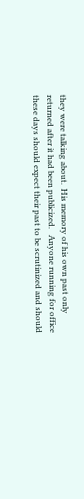they were talking about.  His memory of his own past only returned after it had been publicized.   Anyone running for office these days should expect their past to be scrutinized and should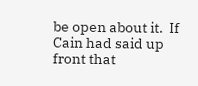be open about it.  If Cain had said up front that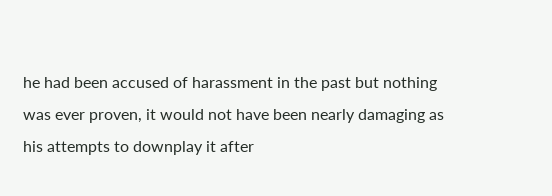he had been accused of harassment in the past but nothing was ever proven, it would not have been nearly damaging as his attempts to downplay it after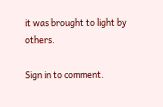it was brought to light by others.

Sign in to comment.